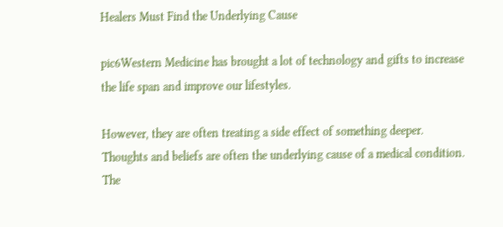Healers Must Find the Underlying Cause

pic6Western Medicine has brought a lot of technology and gifts to increase the life span and improve our lifestyles.

However, they are often treating a side effect of something deeper. Thoughts and beliefs are often the underlying cause of a medical condition. The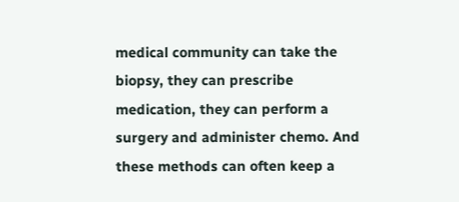medical community can take the biopsy, they can prescribe medication, they can perform a surgery and administer chemo. And these methods can often keep a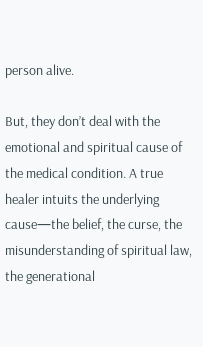person alive.

But, they don’t deal with the emotional and spiritual cause of the medical condition. A true healer intuits the underlying cause—the belief, the curse, the misunderstanding of spiritual law, the generational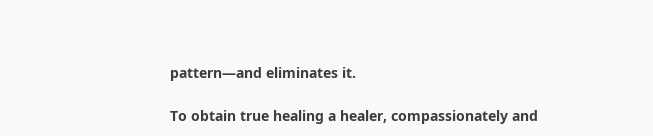pattern—and eliminates it.

To obtain true healing a healer, compassionately and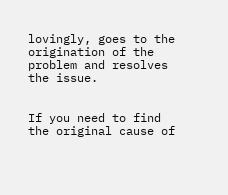lovingly, goes to the origination of the problem and resolves the issue.


If you need to find the original cause of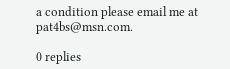a condition please email me at pat4bs@msn.com.

0 replies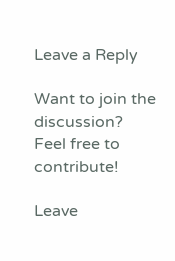Leave a Reply

Want to join the discussion?
Feel free to contribute!

Leave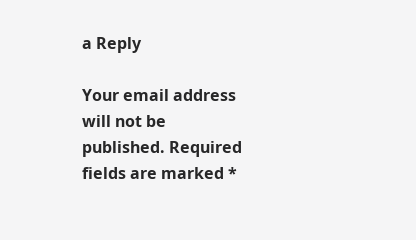a Reply

Your email address will not be published. Required fields are marked *